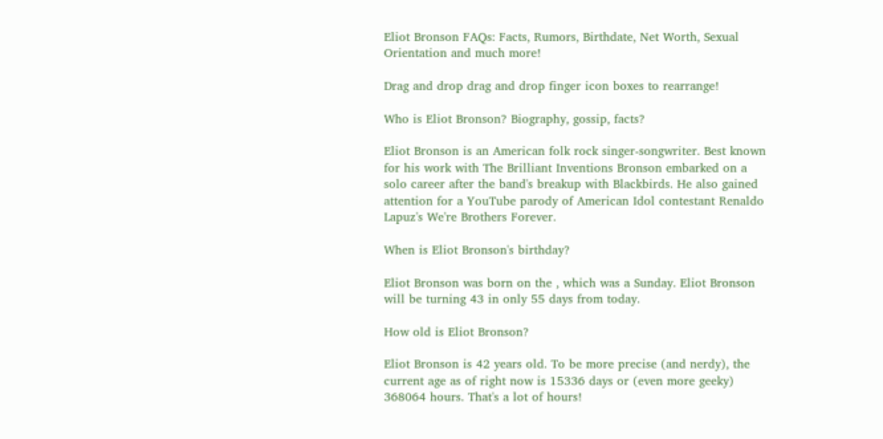Eliot Bronson FAQs: Facts, Rumors, Birthdate, Net Worth, Sexual Orientation and much more!

Drag and drop drag and drop finger icon boxes to rearrange!

Who is Eliot Bronson? Biography, gossip, facts?

Eliot Bronson is an American folk rock singer-songwriter. Best known for his work with The Brilliant Inventions Bronson embarked on a solo career after the band's breakup with Blackbirds. He also gained attention for a YouTube parody of American Idol contestant Renaldo Lapuz's We're Brothers Forever.

When is Eliot Bronson's birthday?

Eliot Bronson was born on the , which was a Sunday. Eliot Bronson will be turning 43 in only 55 days from today.

How old is Eliot Bronson?

Eliot Bronson is 42 years old. To be more precise (and nerdy), the current age as of right now is 15336 days or (even more geeky) 368064 hours. That's a lot of hours!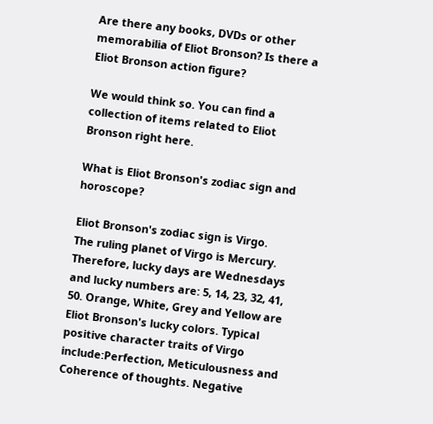Are there any books, DVDs or other memorabilia of Eliot Bronson? Is there a Eliot Bronson action figure?

We would think so. You can find a collection of items related to Eliot Bronson right here.

What is Eliot Bronson's zodiac sign and horoscope?

Eliot Bronson's zodiac sign is Virgo.
The ruling planet of Virgo is Mercury. Therefore, lucky days are Wednesdays and lucky numbers are: 5, 14, 23, 32, 41, 50. Orange, White, Grey and Yellow are Eliot Bronson's lucky colors. Typical positive character traits of Virgo include:Perfection, Meticulousness and Coherence of thoughts. Negative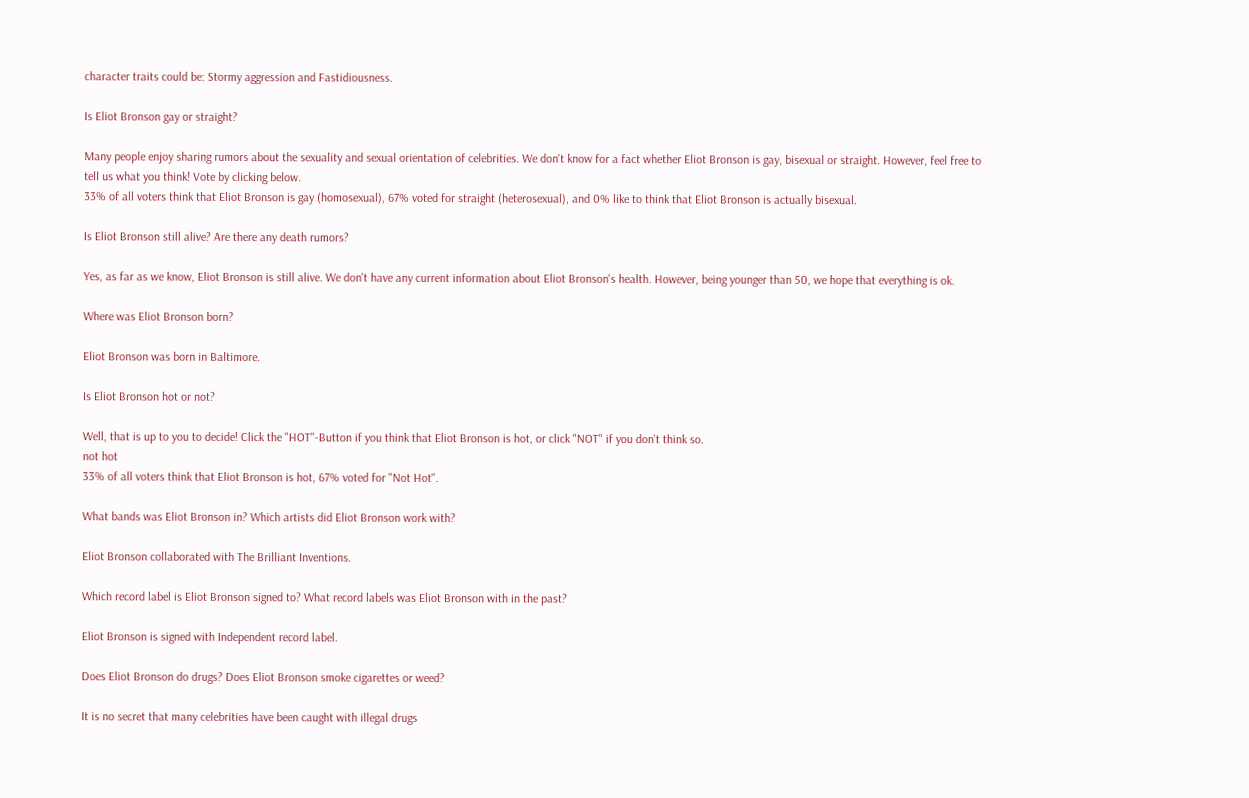character traits could be: Stormy aggression and Fastidiousness.

Is Eliot Bronson gay or straight?

Many people enjoy sharing rumors about the sexuality and sexual orientation of celebrities. We don't know for a fact whether Eliot Bronson is gay, bisexual or straight. However, feel free to tell us what you think! Vote by clicking below.
33% of all voters think that Eliot Bronson is gay (homosexual), 67% voted for straight (heterosexual), and 0% like to think that Eliot Bronson is actually bisexual.

Is Eliot Bronson still alive? Are there any death rumors?

Yes, as far as we know, Eliot Bronson is still alive. We don't have any current information about Eliot Bronson's health. However, being younger than 50, we hope that everything is ok.

Where was Eliot Bronson born?

Eliot Bronson was born in Baltimore.

Is Eliot Bronson hot or not?

Well, that is up to you to decide! Click the "HOT"-Button if you think that Eliot Bronson is hot, or click "NOT" if you don't think so.
not hot
33% of all voters think that Eliot Bronson is hot, 67% voted for "Not Hot".

What bands was Eliot Bronson in? Which artists did Eliot Bronson work with?

Eliot Bronson collaborated with The Brilliant Inventions.

Which record label is Eliot Bronson signed to? What record labels was Eliot Bronson with in the past?

Eliot Bronson is signed with Independent record label.

Does Eliot Bronson do drugs? Does Eliot Bronson smoke cigarettes or weed?

It is no secret that many celebrities have been caught with illegal drugs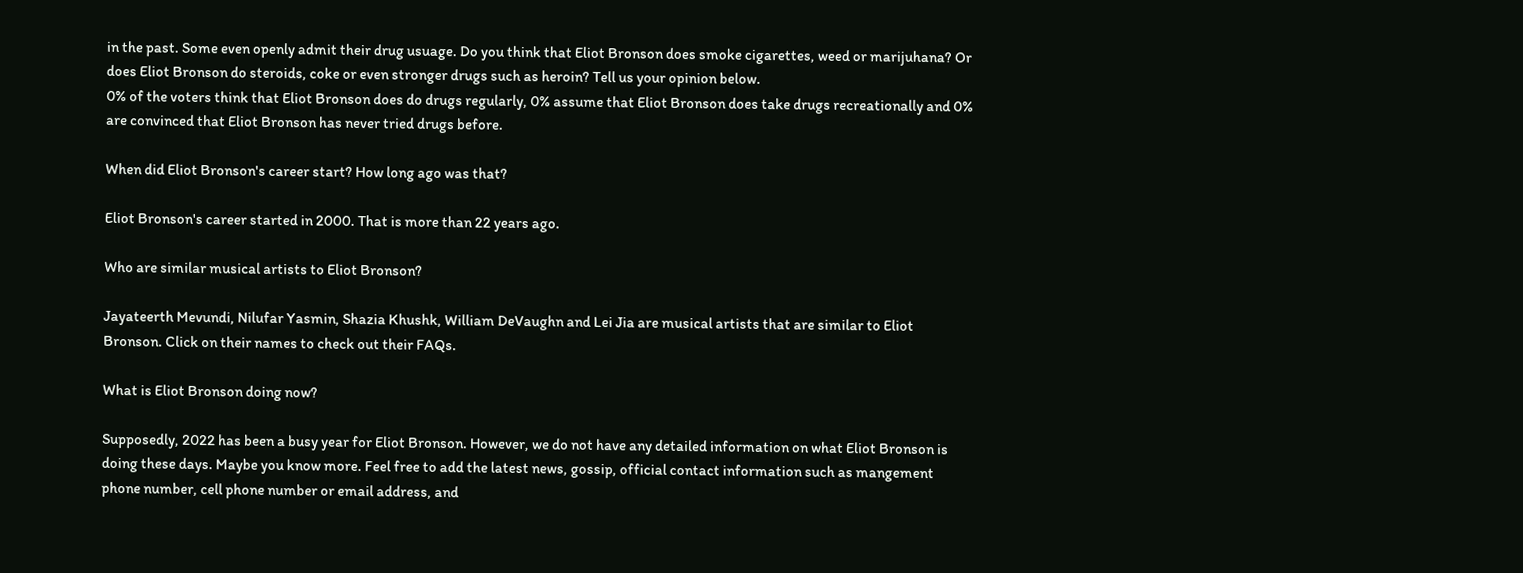in the past. Some even openly admit their drug usuage. Do you think that Eliot Bronson does smoke cigarettes, weed or marijuhana? Or does Eliot Bronson do steroids, coke or even stronger drugs such as heroin? Tell us your opinion below.
0% of the voters think that Eliot Bronson does do drugs regularly, 0% assume that Eliot Bronson does take drugs recreationally and 0% are convinced that Eliot Bronson has never tried drugs before.

When did Eliot Bronson's career start? How long ago was that?

Eliot Bronson's career started in 2000. That is more than 22 years ago.

Who are similar musical artists to Eliot Bronson?

Jayateerth Mevundi, Nilufar Yasmin, Shazia Khushk, William DeVaughn and Lei Jia are musical artists that are similar to Eliot Bronson. Click on their names to check out their FAQs.

What is Eliot Bronson doing now?

Supposedly, 2022 has been a busy year for Eliot Bronson. However, we do not have any detailed information on what Eliot Bronson is doing these days. Maybe you know more. Feel free to add the latest news, gossip, official contact information such as mangement phone number, cell phone number or email address, and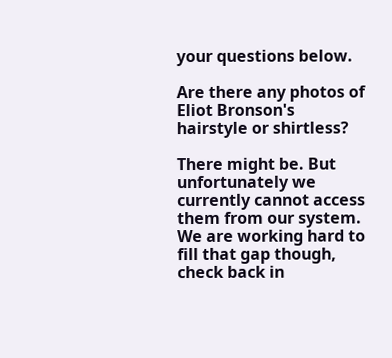your questions below.

Are there any photos of Eliot Bronson's hairstyle or shirtless?

There might be. But unfortunately we currently cannot access them from our system. We are working hard to fill that gap though, check back in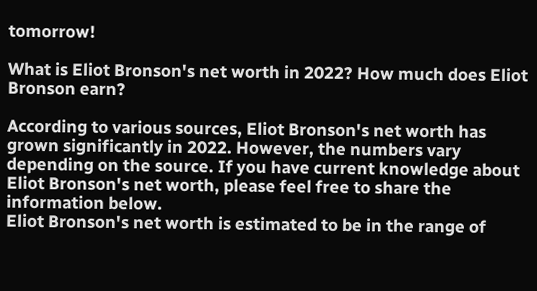tomorrow!

What is Eliot Bronson's net worth in 2022? How much does Eliot Bronson earn?

According to various sources, Eliot Bronson's net worth has grown significantly in 2022. However, the numbers vary depending on the source. If you have current knowledge about Eliot Bronson's net worth, please feel free to share the information below.
Eliot Bronson's net worth is estimated to be in the range of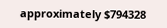approximately $794328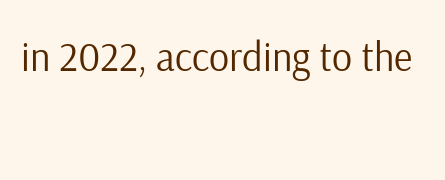in 2022, according to the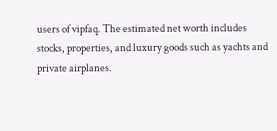users of vipfaq. The estimated net worth includes stocks, properties, and luxury goods such as yachts and private airplanes.